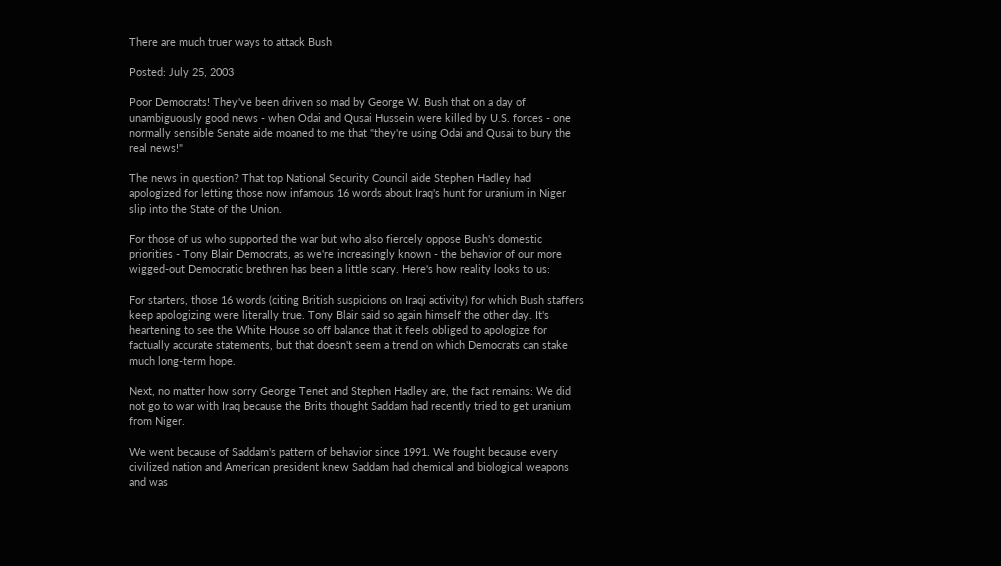There are much truer ways to attack Bush

Posted: July 25, 2003

Poor Democrats! They've been driven so mad by George W. Bush that on a day of unambiguously good news - when Odai and Qusai Hussein were killed by U.S. forces - one normally sensible Senate aide moaned to me that "they're using Odai and Qusai to bury the real news!"

The news in question? That top National Security Council aide Stephen Hadley had apologized for letting those now infamous 16 words about Iraq's hunt for uranium in Niger slip into the State of the Union.

For those of us who supported the war but who also fiercely oppose Bush's domestic priorities - Tony Blair Democrats, as we're increasingly known - the behavior of our more wigged-out Democratic brethren has been a little scary. Here's how reality looks to us:

For starters, those 16 words (citing British suspicions on Iraqi activity) for which Bush staffers keep apologizing were literally true. Tony Blair said so again himself the other day. It's heartening to see the White House so off balance that it feels obliged to apologize for factually accurate statements, but that doesn't seem a trend on which Democrats can stake much long-term hope.

Next, no matter how sorry George Tenet and Stephen Hadley are, the fact remains: We did not go to war with Iraq because the Brits thought Saddam had recently tried to get uranium from Niger.

We went because of Saddam's pattern of behavior since 1991. We fought because every civilized nation and American president knew Saddam had chemical and biological weapons and was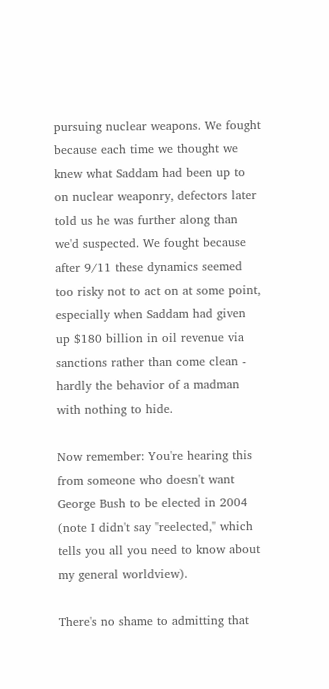pursuing nuclear weapons. We fought because each time we thought we knew what Saddam had been up to on nuclear weaponry, defectors later told us he was further along than we'd suspected. We fought because after 9/11 these dynamics seemed too risky not to act on at some point, especially when Saddam had given up $180 billion in oil revenue via sanctions rather than come clean - hardly the behavior of a madman with nothing to hide.

Now remember: You're hearing this from someone who doesn't want George Bush to be elected in 2004 (note I didn't say "reelected," which tells you all you need to know about my general worldview).

There's no shame to admitting that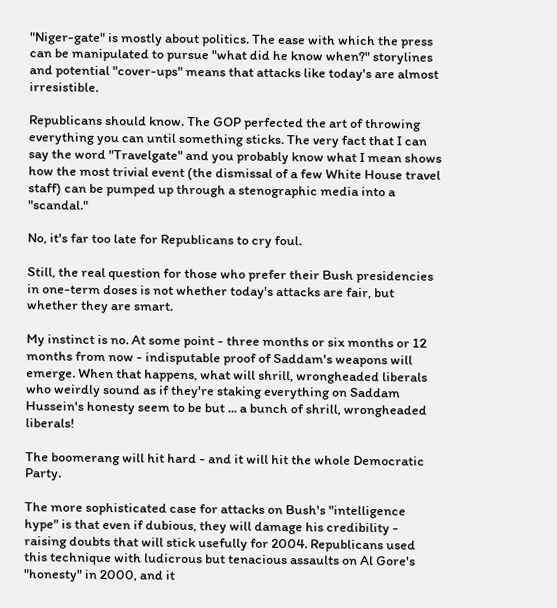"Niger-gate" is mostly about politics. The ease with which the press can be manipulated to pursue "what did he know when?" storylines and potential "cover-ups" means that attacks like today's are almost irresistible.

Republicans should know. The GOP perfected the art of throwing everything you can until something sticks. The very fact that I can say the word "Travelgate" and you probably know what I mean shows how the most trivial event (the dismissal of a few White House travel staff) can be pumped up through a stenographic media into a "scandal."

No, it's far too late for Republicans to cry foul.

Still, the real question for those who prefer their Bush presidencies in one-term doses is not whether today's attacks are fair, but whether they are smart.

My instinct is no. At some point - three months or six months or 12 months from now - indisputable proof of Saddam's weapons will emerge. When that happens, what will shrill, wrongheaded liberals who weirdly sound as if they're staking everything on Saddam Hussein's honesty seem to be but ... a bunch of shrill, wrongheaded liberals!

The boomerang will hit hard - and it will hit the whole Democratic Party.

The more sophisticated case for attacks on Bush's "intelligence hype" is that even if dubious, they will damage his credibility - raising doubts that will stick usefully for 2004. Republicans used this technique with ludicrous but tenacious assaults on Al Gore's "honesty" in 2000, and it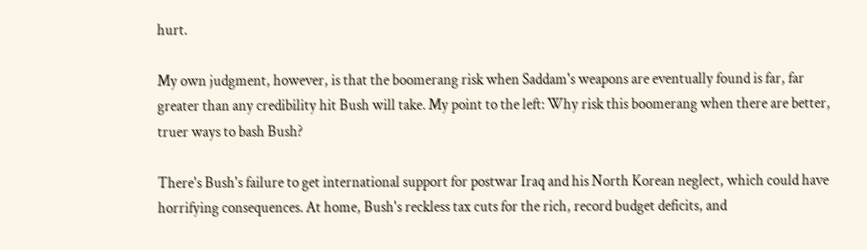hurt.

My own judgment, however, is that the boomerang risk when Saddam's weapons are eventually found is far, far greater than any credibility hit Bush will take. My point to the left: Why risk this boomerang when there are better, truer ways to bash Bush?

There's Bush's failure to get international support for postwar Iraq and his North Korean neglect, which could have horrifying consequences. At home, Bush's reckless tax cuts for the rich, record budget deficits, and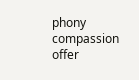phony compassion offer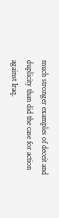much stronger examples of deceit and duplicity than did the case for action against Iraq.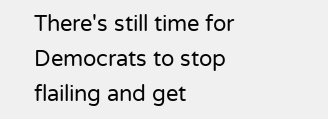There's still time for Democrats to stop flailing and get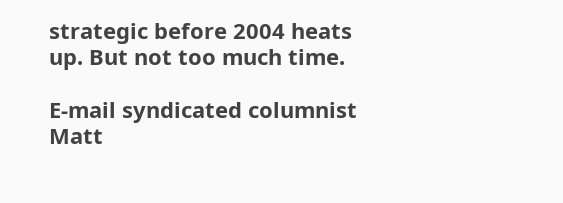strategic before 2004 heats up. But not too much time.

E-mail syndicated columnist Matt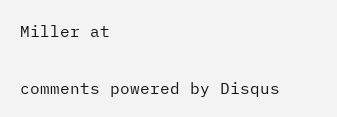Miller at

comments powered by Disqus